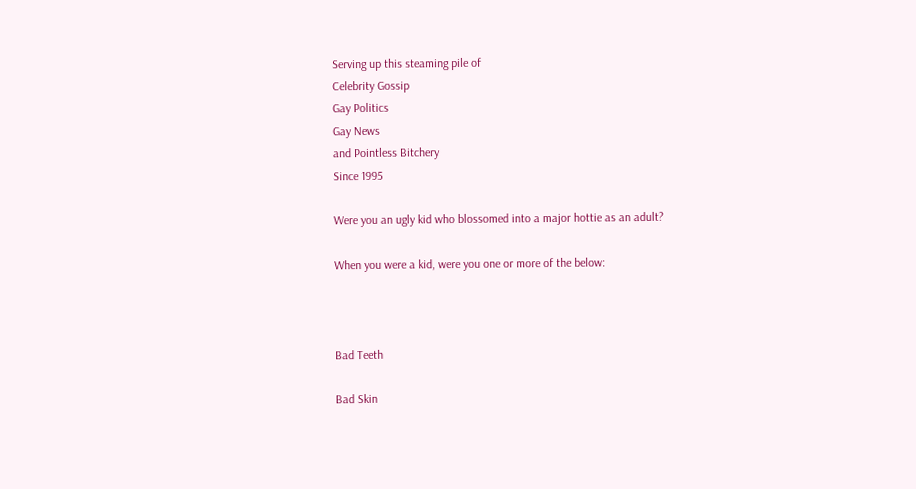Serving up this steaming pile of
Celebrity Gossip
Gay Politics
Gay News
and Pointless Bitchery
Since 1995

Were you an ugly kid who blossomed into a major hottie as an adult?

When you were a kid, were you one or more of the below:



Bad Teeth

Bad Skin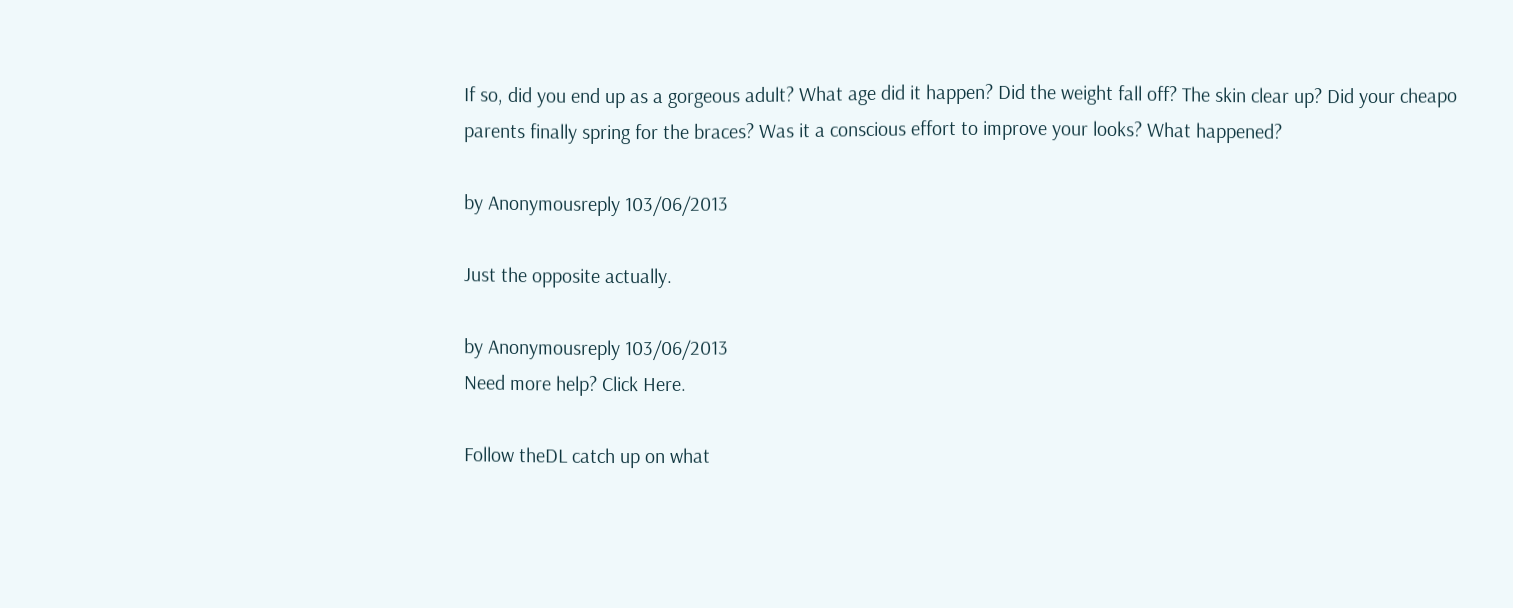If so, did you end up as a gorgeous adult? What age did it happen? Did the weight fall off? The skin clear up? Did your cheapo parents finally spring for the braces? Was it a conscious effort to improve your looks? What happened?

by Anonymousreply 103/06/2013

Just the opposite actually.

by Anonymousreply 103/06/2013
Need more help? Click Here.

Follow theDL catch up on what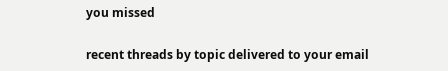you missed

recent threads by topic delivered to your email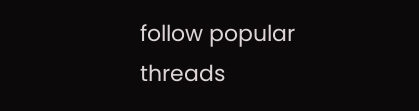follow popular threads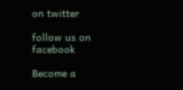on twitter

follow us on facebook

Become a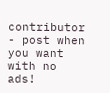contributor - post when you want with no ads!